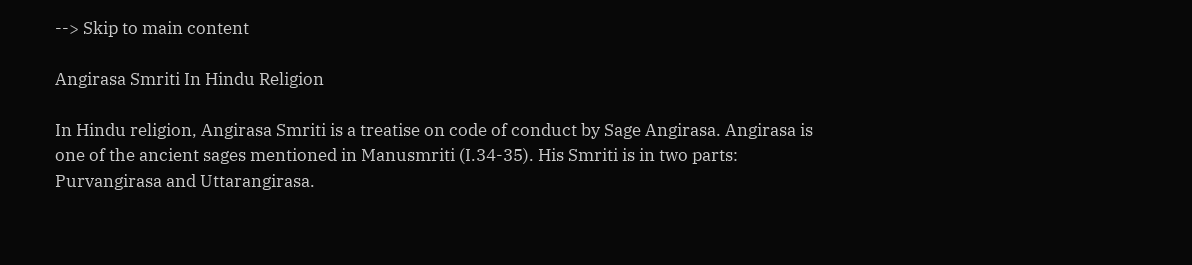--> Skip to main content

Angirasa Smriti In Hindu Religion

In Hindu religion, Angirasa Smriti is a treatise on code of conduct by Sage Angirasa. Angirasa is one of the ancient sages mentioned in Manusmriti (I.34-35). His Smriti is in two parts: Purvangirasa and Uttarangirasa.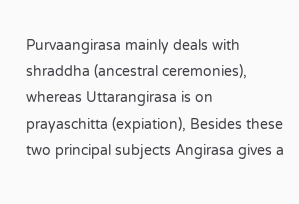Purvaangirasa mainly deals with shraddha (ancestral ceremonies), whereas Uttarangirasa is on prayaschitta (expiation), Besides these two principal subjects Angirasa gives a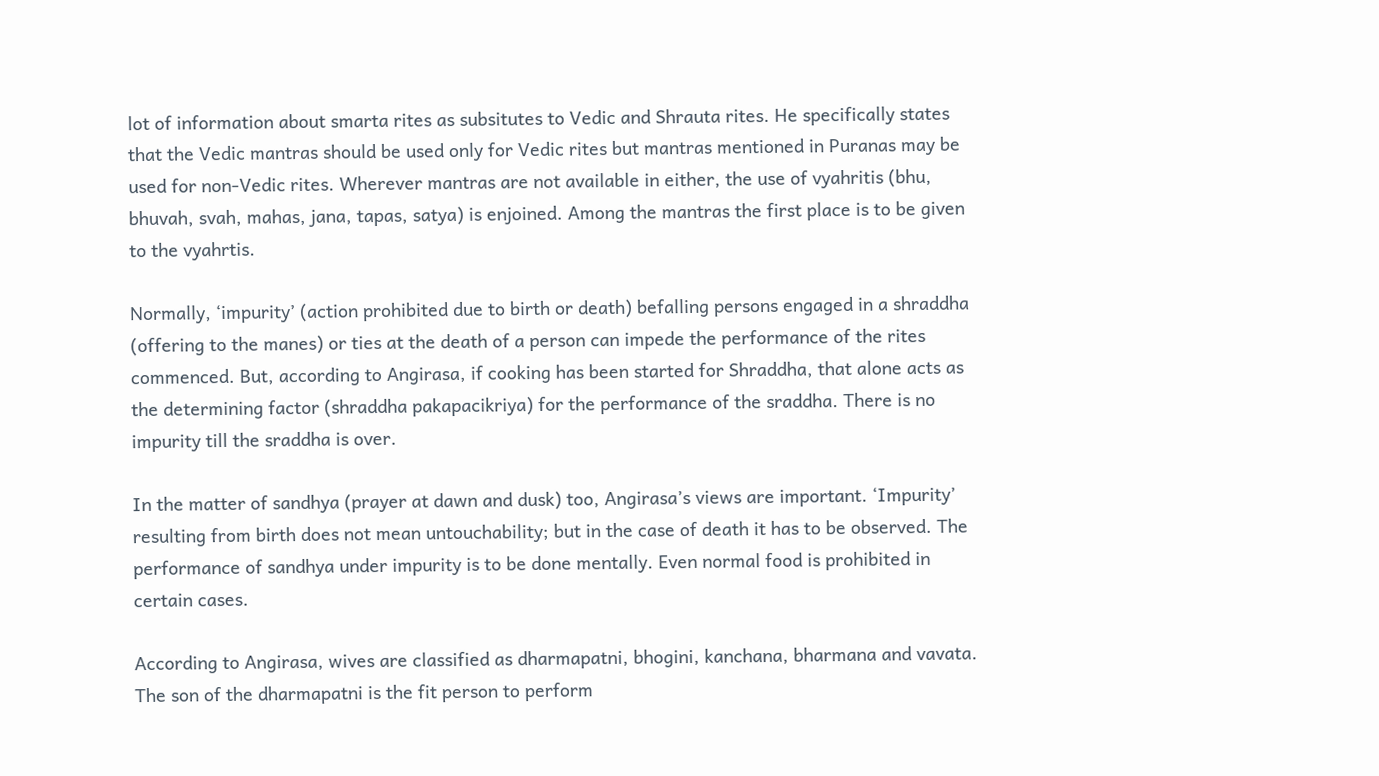lot of information about smarta rites as subsitutes to Vedic and Shrauta rites. He specifically states that the Vedic mantras should be used only for Vedic rites but mantras mentioned in Puranas may be used for non-Vedic rites. Wherever mantras are not available in either, the use of vyahritis (bhu, bhuvah, svah, mahas, jana, tapas, satya) is enjoined. Among the mantras the first place is to be given to the vyahrtis.

Normally, ‘impurity’ (action prohibited due to birth or death) befalling persons engaged in a shraddha (offering to the manes) or ties at the death of a person can impede the performance of the rites commenced. But, according to Angirasa, if cooking has been started for Shraddha, that alone acts as the determining factor (shraddha pakapacikriya) for the performance of the sraddha. There is no impurity till the sraddha is over.

In the matter of sandhya (prayer at dawn and dusk) too, Angirasa’s views are important. ‘Impurity’ resulting from birth does not mean untouchability; but in the case of death it has to be observed. The performance of sandhya under impurity is to be done mentally. Even normal food is prohibited in certain cases.

According to Angirasa, wives are classified as dharmapatni, bhogini, kanchana, bharmana and vavata. The son of the dharmapatni is the fit person to perform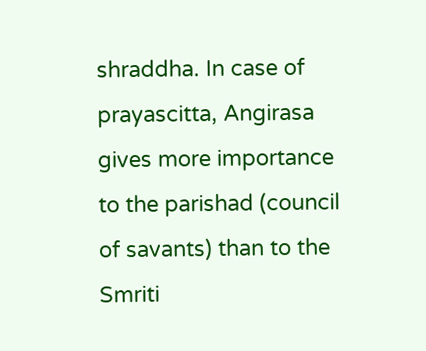shraddha. In case of prayascitta, Angirasa gives more importance to the parishad (council of savants) than to the Smriti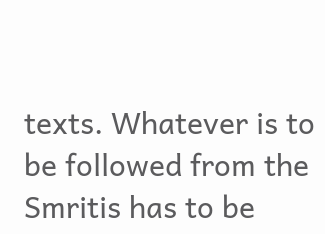texts. Whatever is to be followed from the Smritis has to be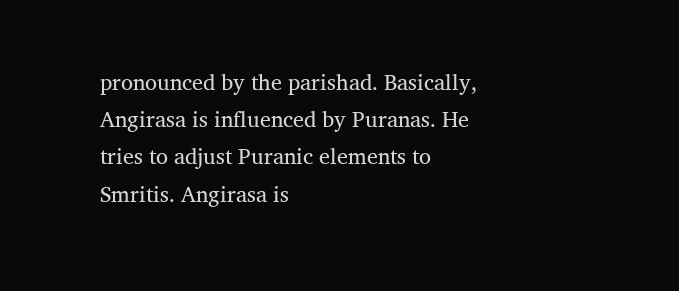pronounced by the parishad. Basically, Angirasa is influenced by Puranas. He tries to adjust Puranic elements to Smritis. Angirasa is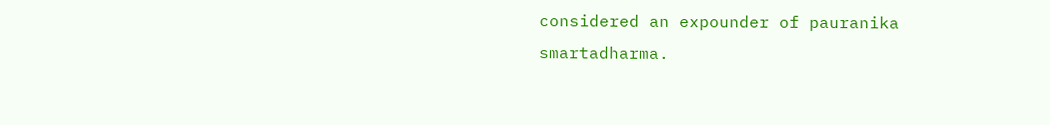considered an expounder of pauranika smartadharma.